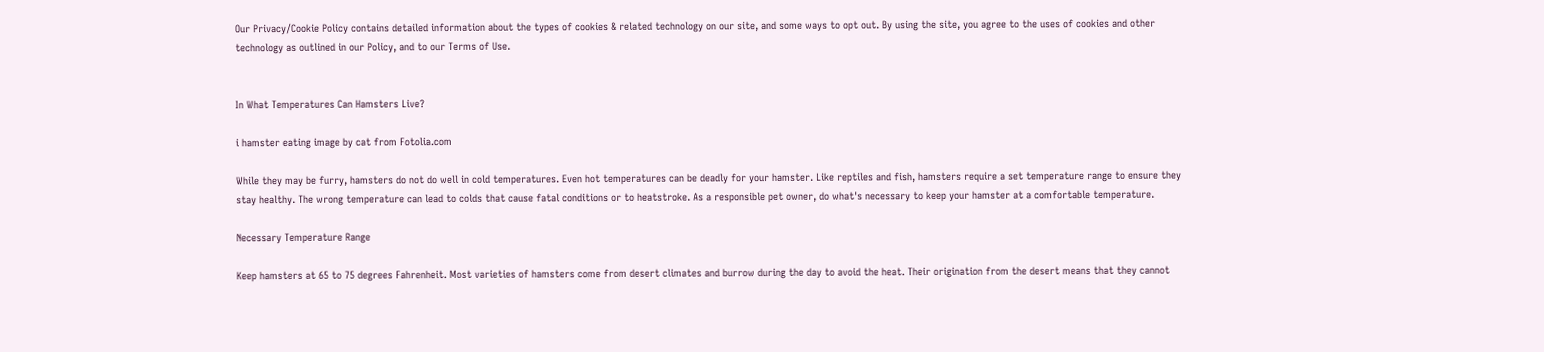Our Privacy/Cookie Policy contains detailed information about the types of cookies & related technology on our site, and some ways to opt out. By using the site, you agree to the uses of cookies and other technology as outlined in our Policy, and to our Terms of Use.


In What Temperatures Can Hamsters Live?

i hamster eating image by cat from Fotolia.com

While they may be furry, hamsters do not do well in cold temperatures. Even hot temperatures can be deadly for your hamster. Like reptiles and fish, hamsters require a set temperature range to ensure they stay healthy. The wrong temperature can lead to colds that cause fatal conditions or to heatstroke. As a responsible pet owner, do what's necessary to keep your hamster at a comfortable temperature.

Necessary Temperature Range

Keep hamsters at 65 to 75 degrees Fahrenheit. Most varieties of hamsters come from desert climates and burrow during the day to avoid the heat. Their origination from the desert means that they cannot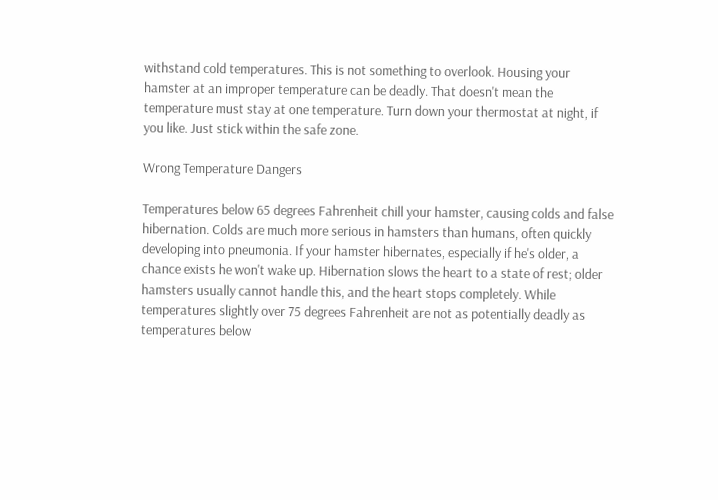withstand cold temperatures. This is not something to overlook. Housing your hamster at an improper temperature can be deadly. That doesn't mean the temperature must stay at one temperature. Turn down your thermostat at night, if you like. Just stick within the safe zone.

Wrong Temperature Dangers

Temperatures below 65 degrees Fahrenheit chill your hamster, causing colds and false hibernation. Colds are much more serious in hamsters than humans, often quickly developing into pneumonia. If your hamster hibernates, especially if he's older, a chance exists he won't wake up. Hibernation slows the heart to a state of rest; older hamsters usually cannot handle this, and the heart stops completely. While temperatures slightly over 75 degrees Fahrenheit are not as potentially deadly as temperatures below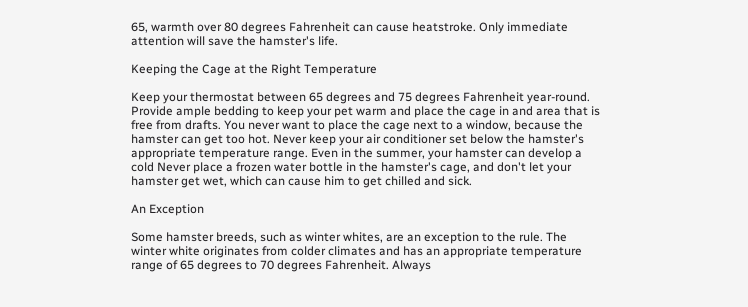65, warmth over 80 degrees Fahrenheit can cause heatstroke. Only immediate attention will save the hamster's life.

Keeping the Cage at the Right Temperature

Keep your thermostat between 65 degrees and 75 degrees Fahrenheit year-round. Provide ample bedding to keep your pet warm and place the cage in and area that is free from drafts. You never want to place the cage next to a window, because the hamster can get too hot. Never keep your air conditioner set below the hamster's appropriate temperature range. Even in the summer, your hamster can develop a cold Never place a frozen water bottle in the hamster's cage, and don't let your hamster get wet, which can cause him to get chilled and sick.

An Exception

Some hamster breeds, such as winter whites, are an exception to the rule. The winter white originates from colder climates and has an appropriate temperature range of 65 degrees to 70 degrees Fahrenheit. Always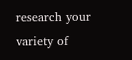research your variety of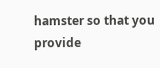hamster so that you provide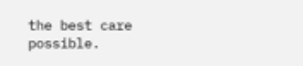the best care possible.